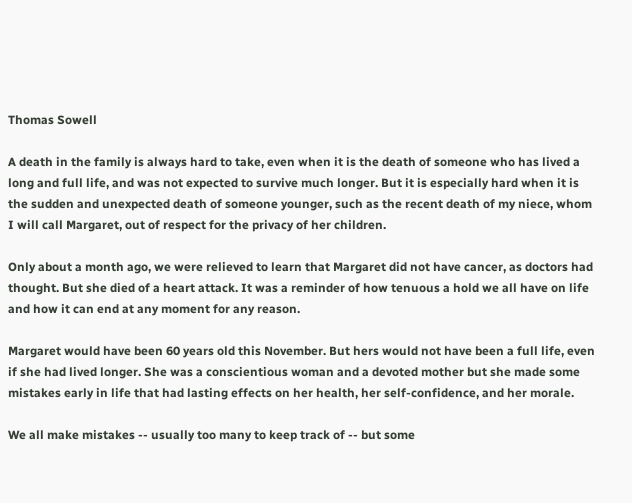Thomas Sowell

A death in the family is always hard to take, even when it is the death of someone who has lived a long and full life, and was not expected to survive much longer. But it is especially hard when it is the sudden and unexpected death of someone younger, such as the recent death of my niece, whom I will call Margaret, out of respect for the privacy of her children.

Only about a month ago, we were relieved to learn that Margaret did not have cancer, as doctors had thought. But she died of a heart attack. It was a reminder of how tenuous a hold we all have on life and how it can end at any moment for any reason.

Margaret would have been 60 years old this November. But hers would not have been a full life, even if she had lived longer. She was a conscientious woman and a devoted mother but she made some mistakes early in life that had lasting effects on her health, her self-confidence, and her morale.

We all make mistakes -- usually too many to keep track of -- but some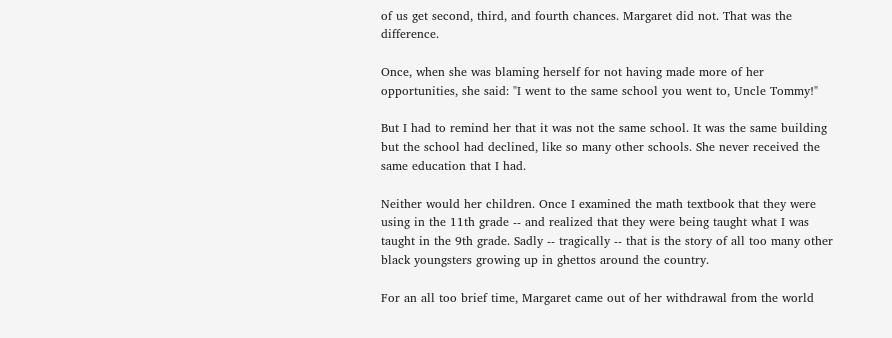of us get second, third, and fourth chances. Margaret did not. That was the difference.

Once, when she was blaming herself for not having made more of her opportunities, she said: "I went to the same school you went to, Uncle Tommy!"

But I had to remind her that it was not the same school. It was the same building but the school had declined, like so many other schools. She never received the same education that I had.

Neither would her children. Once I examined the math textbook that they were using in the 11th grade -- and realized that they were being taught what I was taught in the 9th grade. Sadly -- tragically -- that is the story of all too many other black youngsters growing up in ghettos around the country.

For an all too brief time, Margaret came out of her withdrawal from the world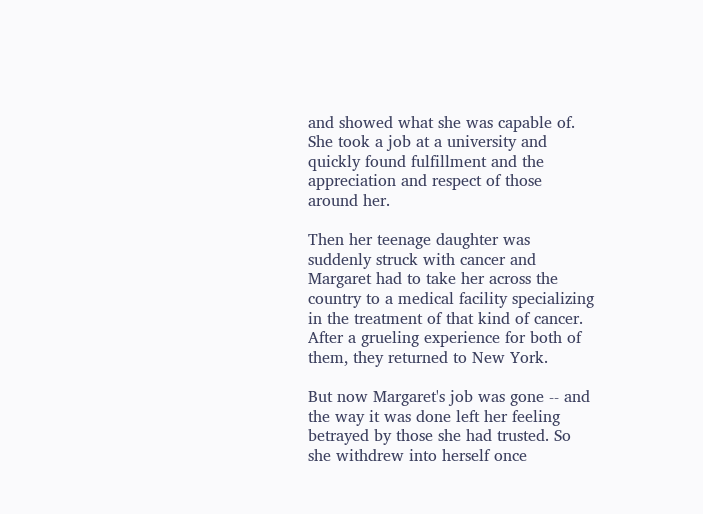and showed what she was capable of. She took a job at a university and quickly found fulfillment and the appreciation and respect of those around her.

Then her teenage daughter was suddenly struck with cancer and Margaret had to take her across the country to a medical facility specializing in the treatment of that kind of cancer. After a grueling experience for both of them, they returned to New York.

But now Margaret's job was gone -- and the way it was done left her feeling betrayed by those she had trusted. So she withdrew into herself once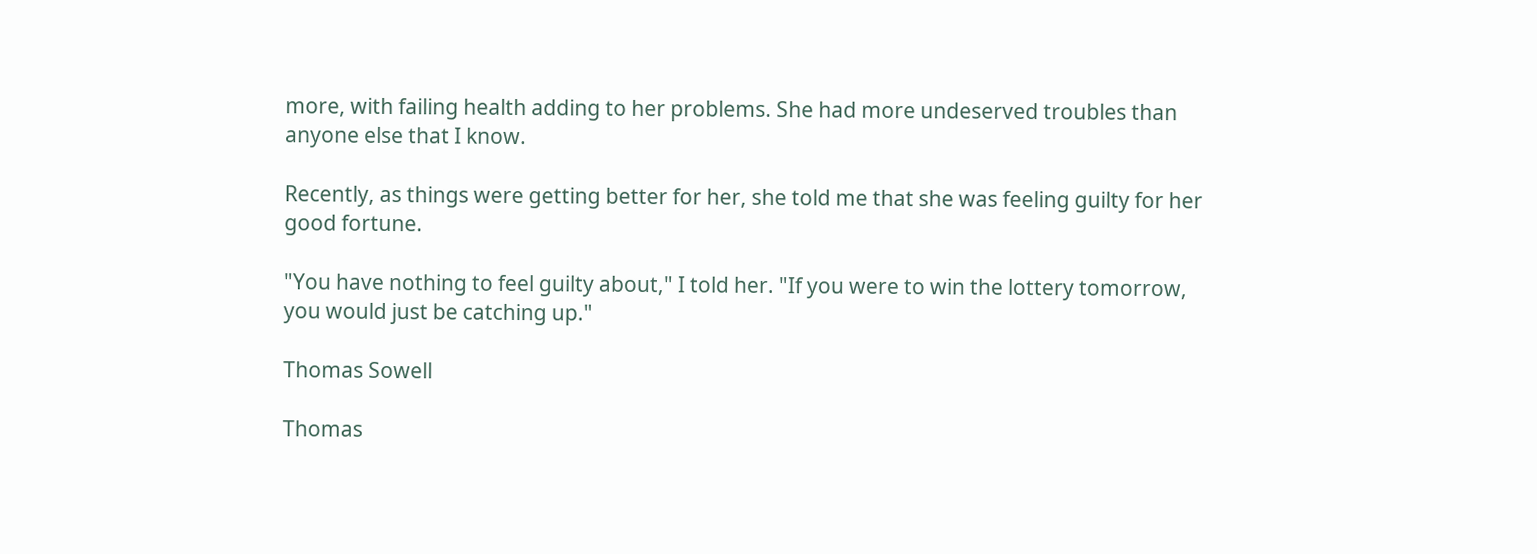more, with failing health adding to her problems. She had more undeserved troubles than anyone else that I know.

Recently, as things were getting better for her, she told me that she was feeling guilty for her good fortune.

"You have nothing to feel guilty about," I told her. "If you were to win the lottery tomorrow, you would just be catching up."

Thomas Sowell

Thomas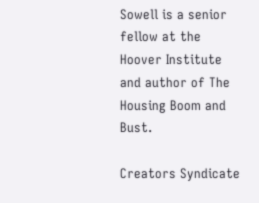Sowell is a senior fellow at the Hoover Institute and author of The Housing Boom and Bust.

Creators Syndicate